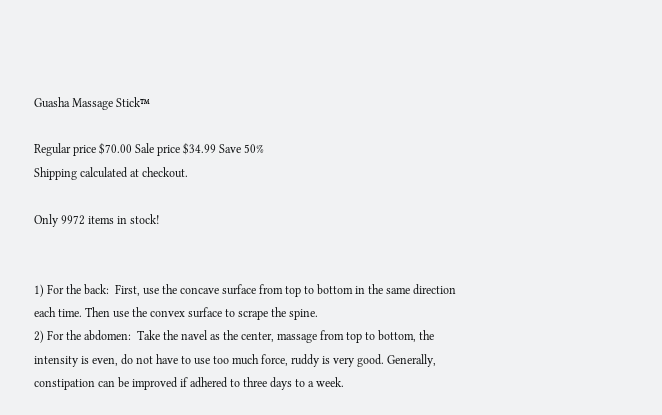Guasha Massage Stick™

Regular price $70.00 Sale price $34.99 Save 50%
Shipping calculated at checkout.

Only 9972 items in stock!


1) For the back:  First, use the concave surface from top to bottom in the same direction each time. Then use the convex surface to scrape the spine.
2) For the abdomen:  Take the navel as the center, massage from top to bottom, the intensity is even, do not have to use too much force, ruddy is very good. Generally, constipation can be improved if adhered to three days to a week.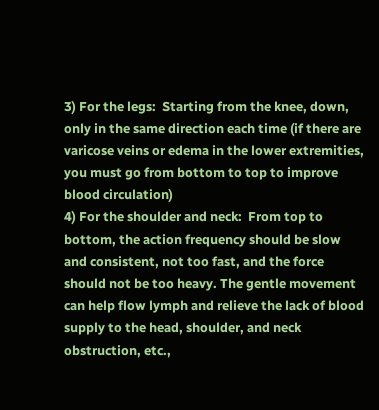3) For the legs:  Starting from the knee, down, only in the same direction each time (if there are varicose veins or edema in the lower extremities, you must go from bottom to top to improve blood circulation)
4) For the shoulder and neck:  From top to bottom, the action frequency should be slow and consistent, not too fast, and the force should not be too heavy. The gentle movement can help flow lymph and relieve the lack of blood supply to the head, shoulder, and neck obstruction, etc.,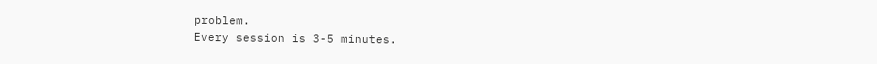problem.
Every session is 3-5 minutes.